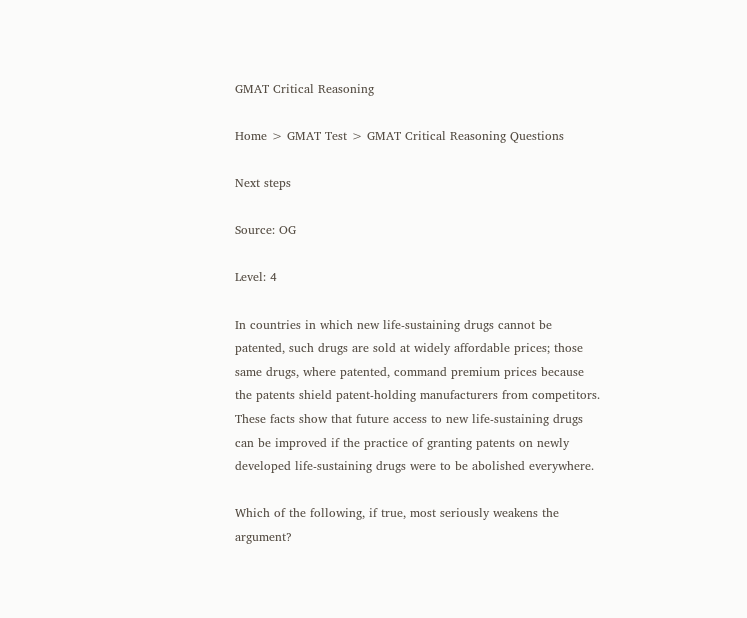GMAT Critical Reasoning

Home > GMAT Test > GMAT Critical Reasoning Questions

Next steps

Source: OG

Level: 4

In countries in which new life-sustaining drugs cannot be patented, such drugs are sold at widely affordable prices; those same drugs, where patented, command premium prices because the patents shield patent-holding manufacturers from competitors. These facts show that future access to new life-sustaining drugs can be improved if the practice of granting patents on newly developed life-sustaining drugs were to be abolished everywhere.

Which of the following, if true, most seriously weakens the argument?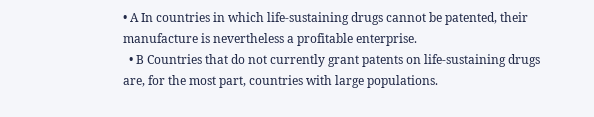• A In countries in which life-sustaining drugs cannot be patented, their manufacture is nevertheless a profitable enterprise.
  • B Countries that do not currently grant patents on life-sustaining drugs are, for the most part, countries with large populations.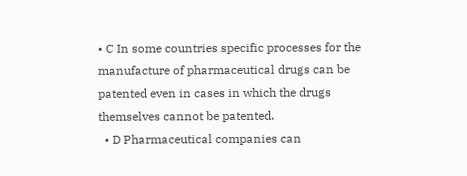• C In some countries specific processes for the manufacture of pharmaceutical drugs can be patented even in cases in which the drugs themselves cannot be patented.
  • D Pharmaceutical companies can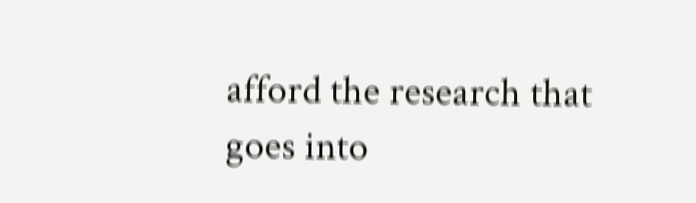afford the research that goes into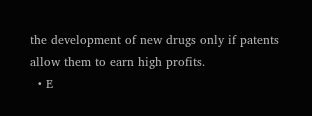the development of new drugs only if patents allow them to earn high profits.
  • E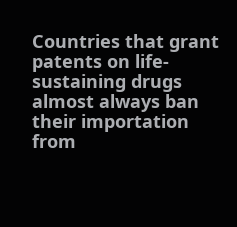Countries that grant patents on life-sustaining drugs almost always ban their importation from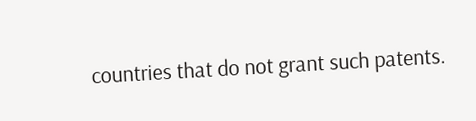countries that do not grant such patents.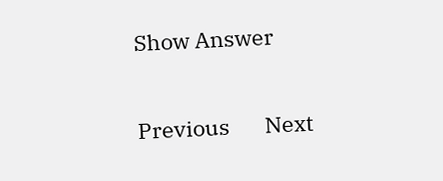Show Answer

Previous       Next